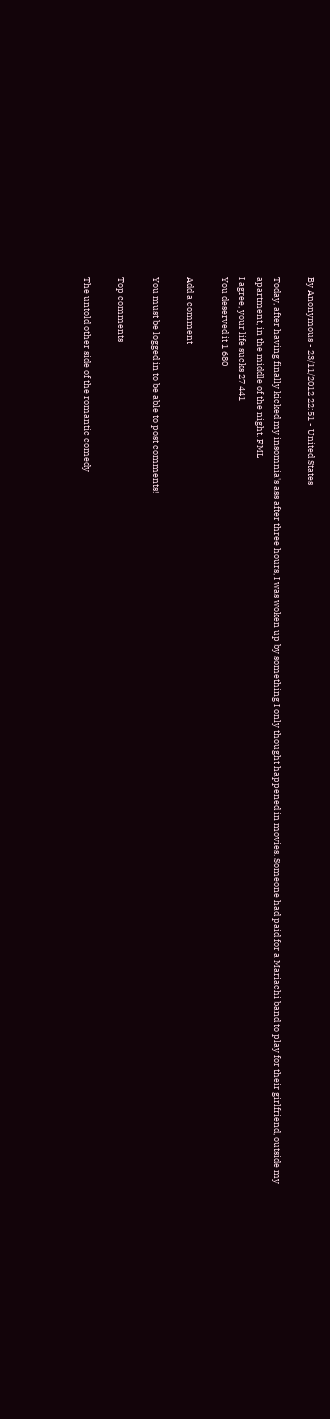By Anonymous - 23/11/2012 22:51 - United States

Today, after having finally kicked my insomnia's ass after three hours, I was woken up by something I only thought happened in movies. Someone had paid for a Mariachi band to play for their girlfriend, outside my apartment, in the middle of the night. FML
I agree, your life sucks 27 441
You deserved it 1 680

Add a comment

You must be logged in to be able to post comments!

Top comments

The untold other side of the romantic comedy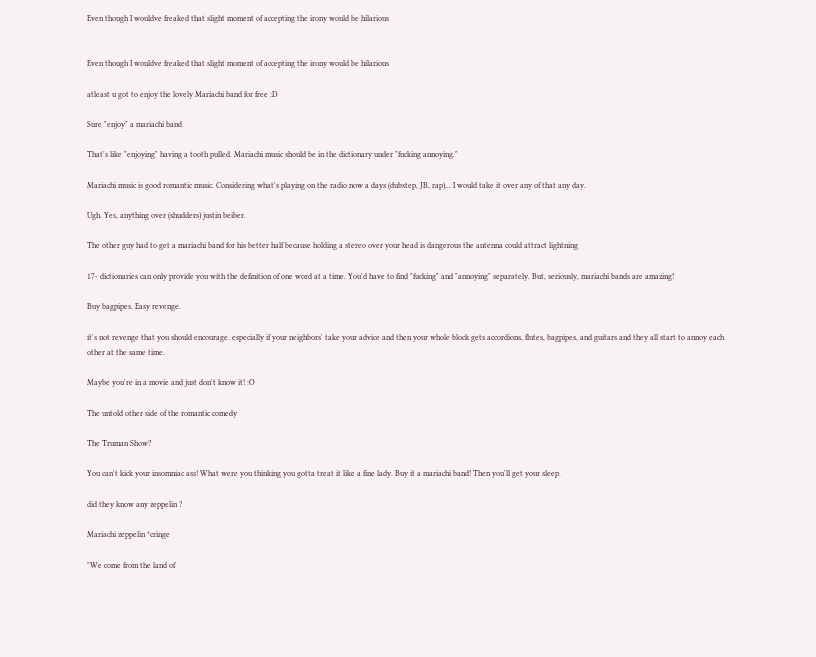Even though I wouldve freaked that slight moment of accepting the irony would be hilarious


Even though I wouldve freaked that slight moment of accepting the irony would be hilarious

atleast u got to enjoy the lovely Mariachi band for free :D

Sure "enjoy" a mariachi band

That's like "enjoying" having a tooth pulled. Mariachi music should be in the dictionary under "fucking annoying."

Mariachi music is good romantic music. Considering what's playing on the radio now a days (dubstep, JB, rap)... I would take it over any of that any day.

Ugh. Yes, anything over (shudders) justin beiber.

The other guy had to get a mariachi band for his better half because holding a stereo over your head is dangerous the antenna could attract lightning

17- dictionaries can only provide you with the definition of one word at a time. You'd have to find "fucking" and "annoying" separately. But, seriously, mariachi bands are amazing!

Buy bagpipes. Easy revenge.

it's not revenge that you should encourage. especially if your neighbors' take your advice and then your whole block gets accordions, flutes, bagpipes, and guitars and they all start to annoy each other at the same time.

Maybe you're in a movie and just don't know it! :O

The untold other side of the romantic comedy

The Truman Show?

You can't kick your insomniac ass! What were you thinking you gotta treat it like a fine lady. Buy it a mariachi band! Then you'll get your sleep.

did they know any zeppelin ?

Mariachi zeppelin *cringe

"We come from the land of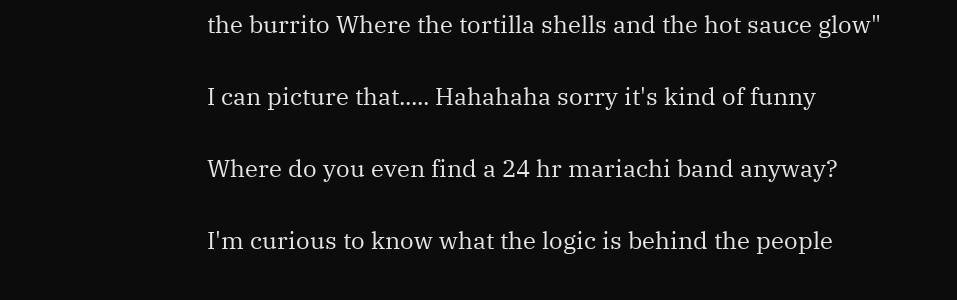the burrito Where the tortilla shells and the hot sauce glow"

I can picture that..... Hahahaha sorry it's kind of funny

Where do you even find a 24 hr mariachi band anyway?

I'm curious to know what the logic is behind the people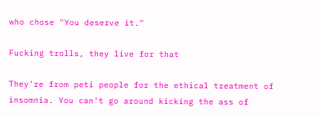who chose "You deserve it."

Fucking trolls, they live for that

They're from peti people for the ethical treatment of insomnia. You can't go around kicking the ass of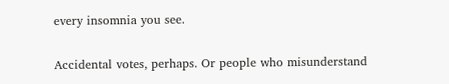every insomnia you see.

Accidental votes, perhaps. Or people who misunderstand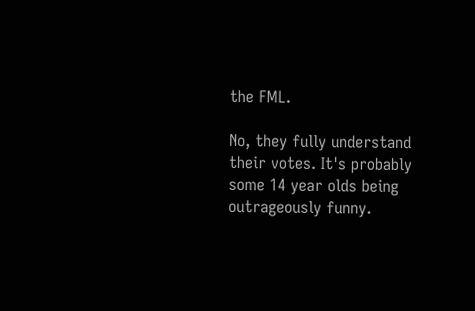the FML.

No, they fully understand their votes. It's probably some 14 year olds being outrageously funny.